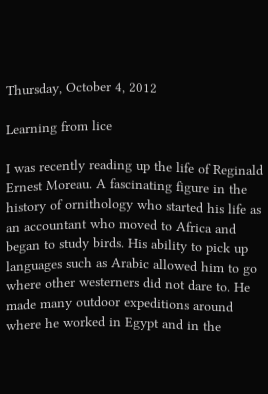Thursday, October 4, 2012

Learning from lice

I was recently reading up the life of Reginald Ernest Moreau. A fascinating figure in the history of ornithology who started his life as an accountant who moved to Africa and began to study birds. His ability to pick up languages such as Arabic allowed him to go where other westerners did not dare to. He made many outdoor expeditions around where he worked in Egypt and in the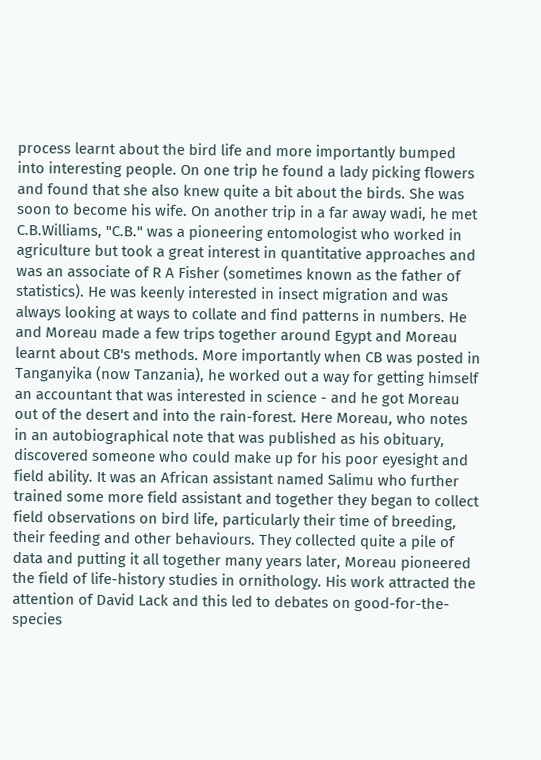process learnt about the bird life and more importantly bumped into interesting people. On one trip he found a lady picking flowers and found that she also knew quite a bit about the birds. She was soon to become his wife. On another trip in a far away wadi, he met C.B.Williams, "C.B." was a pioneering entomologist who worked in agriculture but took a great interest in quantitative approaches and was an associate of R A Fisher (sometimes known as the father of statistics). He was keenly interested in insect migration and was always looking at ways to collate and find patterns in numbers. He and Moreau made a few trips together around Egypt and Moreau learnt about CB's methods. More importantly when CB was posted in Tanganyika (now Tanzania), he worked out a way for getting himself an accountant that was interested in science - and he got Moreau out of the desert and into the rain-forest. Here Moreau, who notes in an autobiographical note that was published as his obituary, discovered someone who could make up for his poor eyesight and field ability. It was an African assistant named Salimu who further trained some more field assistant and together they began to collect field observations on bird life, particularly their time of breeding, their feeding and other behaviours. They collected quite a pile of data and putting it all together many years later, Moreau pioneered the field of life-history studies in ornithology. His work attracted the attention of David Lack and this led to debates on good-for-the-species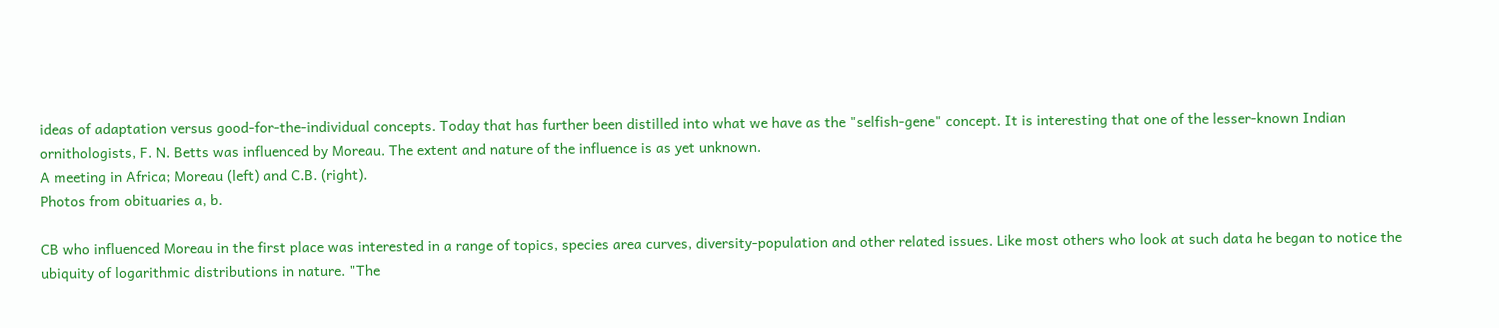ideas of adaptation versus good-for-the-individual concepts. Today that has further been distilled into what we have as the "selfish-gene" concept. It is interesting that one of the lesser-known Indian ornithologists, F. N. Betts was influenced by Moreau. The extent and nature of the influence is as yet unknown.
A meeting in Africa; Moreau (left) and C.B. (right).
Photos from obituaries a, b.

CB who influenced Moreau in the first place was interested in a range of topics, species area curves, diversity-population and other related issues. Like most others who look at such data he began to notice the ubiquity of logarithmic distributions in nature. "The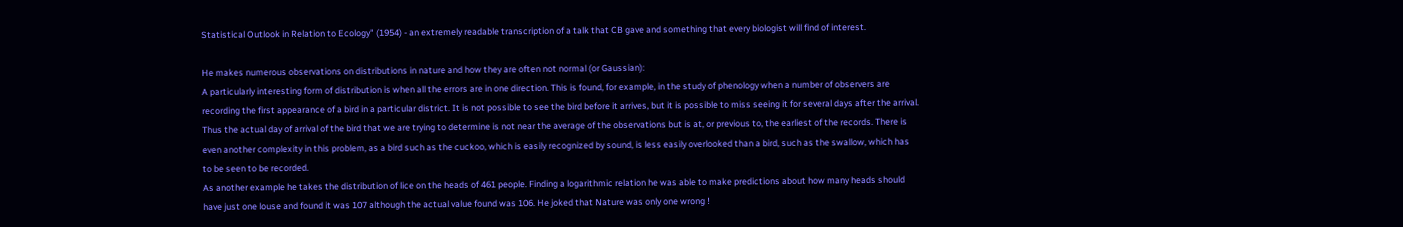Statistical Outlook in Relation to Ecology" (1954) - an extremely readable transcription of a talk that CB gave and something that every biologist will find of interest.

He makes numerous observations on distributions in nature and how they are often not normal (or Gaussian):
A particularly interesting form of distribution is when all the errors are in one direction. This is found, for example, in the study of phenology when a number of observers are recording the first appearance of a bird in a particular district. It is not possible to see the bird before it arrives, but it is possible to miss seeing it for several days after the arrival. Thus the actual day of arrival of the bird that we are trying to determine is not near the average of the observations but is at, or previous to, the earliest of the records. There is even another complexity in this problem, as a bird such as the cuckoo, which is easily recognized by sound, is less easily overlooked than a bird, such as the swallow, which has to be seen to be recorded.
As another example he takes the distribution of lice on the heads of 461 people. Finding a logarithmic relation he was able to make predictions about how many heads should have just one louse and found it was 107 although the actual value found was 106. He joked that Nature was only one wrong !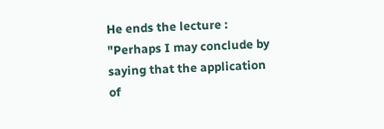He ends the lecture : "Perhaps I may conclude by saying that the application of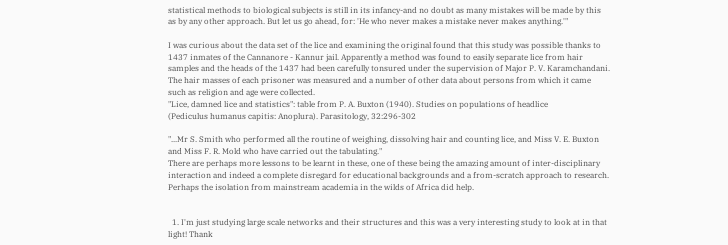statistical methods to biological subjects is still in its infancy-and no doubt as many mistakes will be made by this as by any other approach. But let us go ahead, for: 'He who never makes a mistake never makes anything.'"

I was curious about the data set of the lice and examining the original found that this study was possible thanks to 1437 inmates of the Cannanore - Kannur jail. Apparently a method was found to easily separate lice from hair samples and the heads of the 1437 had been carefully tonsured under the supervision of Major P. V. Karamchandani. The hair masses of each prisoner was measured and a number of other data about persons from which it came such as religion and age were collected.
"Lice, damned lice and statistics": table from P. A. Buxton (1940). Studies on populations of headlice
(Pediculus humanus capitis: Anoplura). Parasitology, 32:296-302

"...Mr S. Smith who performed all the routine of weighing, dissolving hair and counting lice, and Miss V. E. Buxton and Miss F. R. Mold who have carried out the tabulating."
There are perhaps more lessons to be learnt in these, one of these being the amazing amount of inter-disciplinary interaction and indeed a complete disregard for educational backgrounds and a from-scratch approach to research. Perhaps the isolation from mainstream academia in the wilds of Africa did help.


  1. I'm just studying large scale networks and their structures and this was a very interesting study to look at in that light! Thank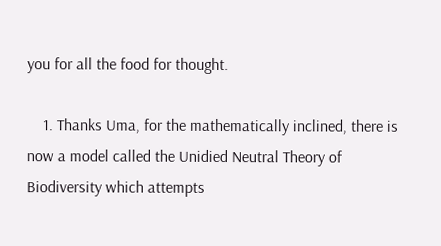you for all the food for thought.

    1. Thanks Uma, for the mathematically inclined, there is now a model called the Unidied Neutral Theory of Biodiversity which attempts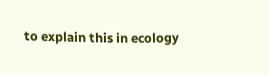to explain this in ecology